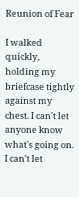Reunion of Fear

I walked quickly, holding my briefcase tightly against my chest. I can't let anyone know what's going on. I can't let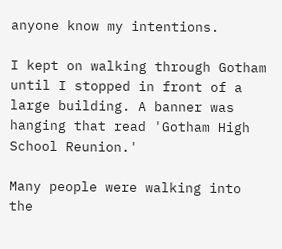anyone know my intentions.

I kept on walking through Gotham until I stopped in front of a large building. A banner was hanging that read 'Gotham High School Reunion.'

Many people were walking into the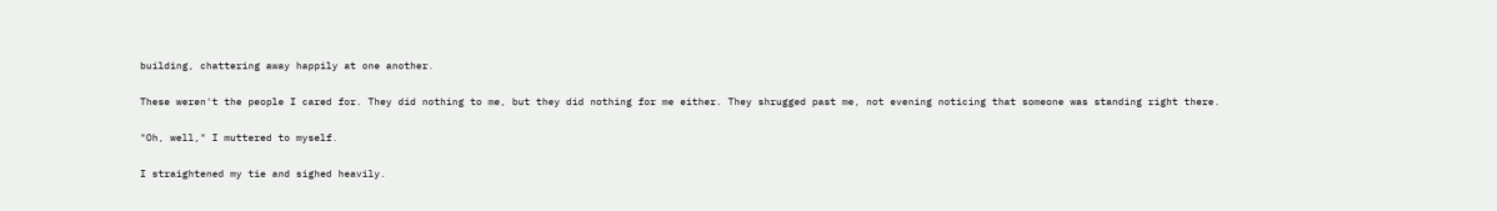building, chattering away happily at one another.

These weren't the people I cared for. They did nothing to me, but they did nothing for me either. They shrugged past me, not evening noticing that someone was standing right there.

"Oh, well," I muttered to myself.

I straightened my tie and sighed heavily.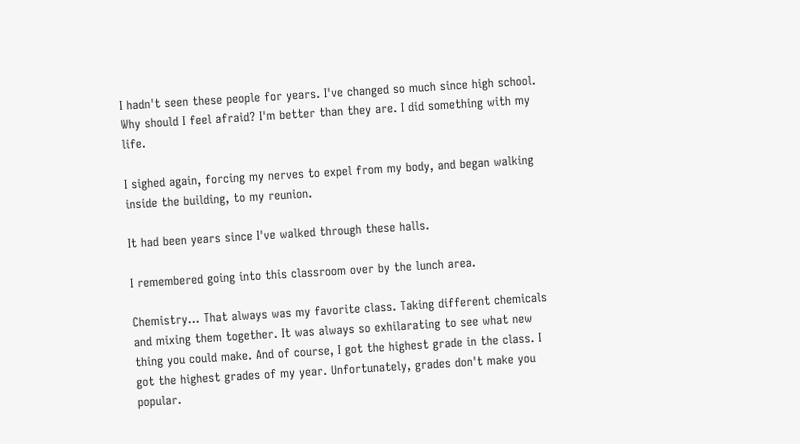I hadn't seen these people for years. I've changed so much since high school. Why should I feel afraid? I'm better than they are. I did something with my life.

I sighed again, forcing my nerves to expel from my body, and began walking inside the building, to my reunion.

It had been years since I've walked through these halls.

I remembered going into this classroom over by the lunch area.

Chemistry... That always was my favorite class. Taking different chemicals and mixing them together. It was always so exhilarating to see what new thing you could make. And of course, I got the highest grade in the class. I got the highest grades of my year. Unfortunately, grades don't make you popular.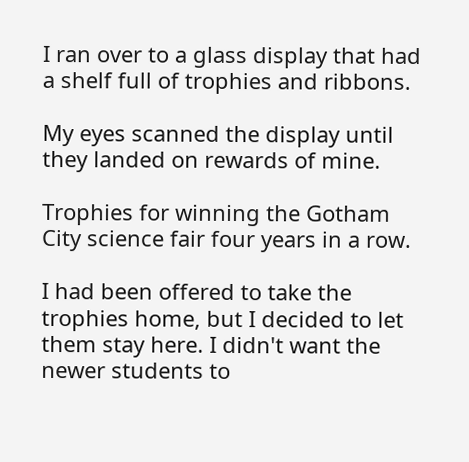I ran over to a glass display that had a shelf full of trophies and ribbons.

My eyes scanned the display until they landed on rewards of mine.

Trophies for winning the Gotham City science fair four years in a row.

I had been offered to take the trophies home, but I decided to let them stay here. I didn't want the newer students to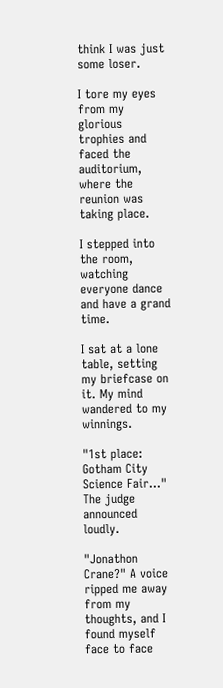think I was just some loser.

I tore my eyes from my glorious trophies and faced the auditorium, where the reunion was taking place.

I stepped into the room, watching everyone dance and have a grand time.

I sat at a lone table, setting my briefcase on it. My mind wandered to my winnings.

"1st place: Gotham City Science Fair..." The judge announced loudly.

"Jonathon Crane?" A voice ripped me away from my thoughts, and I found myself face to face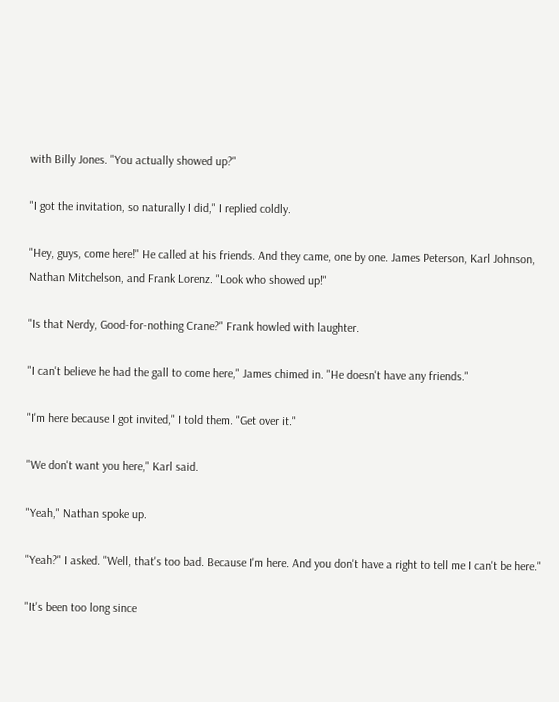with Billy Jones. "You actually showed up?"

"I got the invitation, so naturally I did," I replied coldly.

"Hey, guys, come here!" He called at his friends. And they came, one by one. James Peterson, Karl Johnson, Nathan Mitchelson, and Frank Lorenz. "Look who showed up!"

"Is that Nerdy, Good-for-nothing Crane?" Frank howled with laughter.

"I can't believe he had the gall to come here," James chimed in. "He doesn't have any friends."

"I'm here because I got invited," I told them. "Get over it."

"We don't want you here," Karl said.

"Yeah," Nathan spoke up.

"Yeah?" I asked. "Well, that's too bad. Because I'm here. And you don't have a right to tell me I can't be here."

"It's been too long since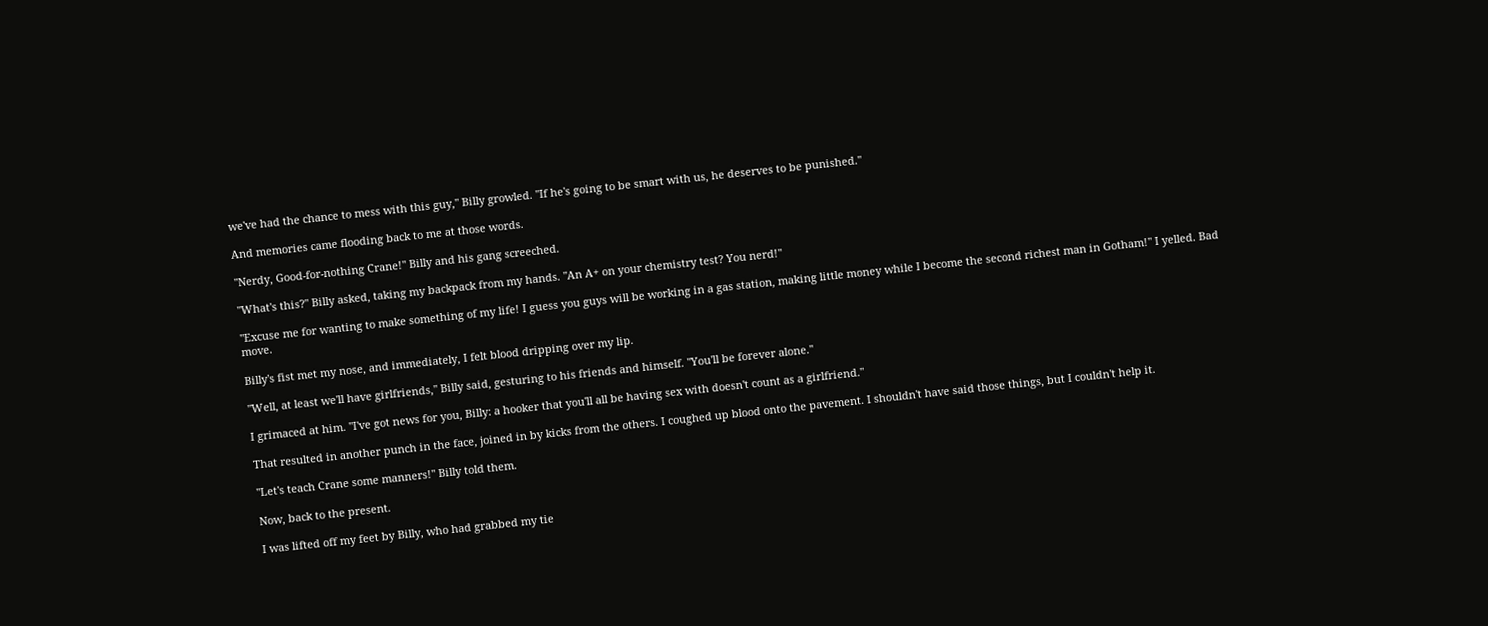we've had the chance to mess with this guy," Billy growled. "If he's going to be smart with us, he deserves to be punished."

And memories came flooding back to me at those words.

"Nerdy, Good-for-nothing Crane!" Billy and his gang screeched.

"What's this?" Billy asked, taking my backpack from my hands. "An A+ on your chemistry test? You nerd!"

"Excuse me for wanting to make something of my life! I guess you guys will be working in a gas station, making little money while I become the second richest man in Gotham!" I yelled. Bad move.

Billy's fist met my nose, and immediately, I felt blood dripping over my lip.

"Well, at least we'll have girlfriends," Billy said, gesturing to his friends and himself. "You'll be forever alone."

I grimaced at him. "I've got news for you, Billy: a hooker that you'll all be having sex with doesn't count as a girlfriend."

That resulted in another punch in the face, joined in by kicks from the others. I coughed up blood onto the pavement. I shouldn't have said those things, but I couldn't help it.

"Let's teach Crane some manners!" Billy told them.

Now, back to the present.

I was lifted off my feet by Billy, who had grabbed my tie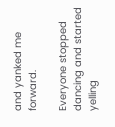and yanked me forward.

Everyone stopped dancing and started yelling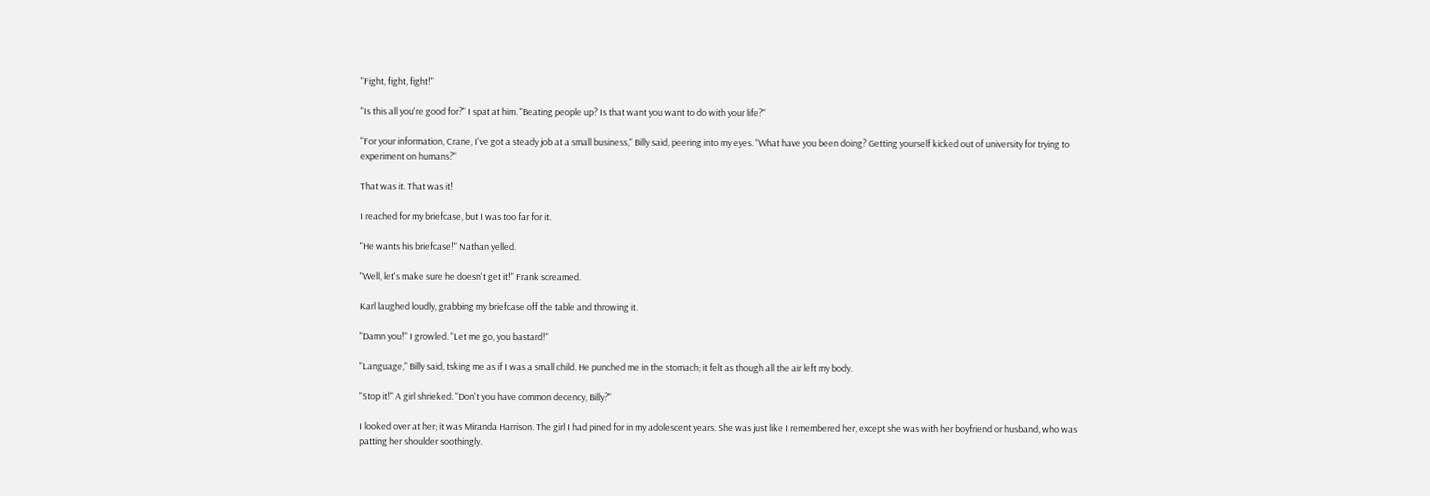"Fight, fight, fight!"

"Is this all you're good for?" I spat at him. "Beating people up? Is that want you want to do with your life?"

"For your information, Crane, I've got a steady job at a small business," Billy said, peering into my eyes. "What have you been doing? Getting yourself kicked out of university for trying to experiment on humans?"

That was it. That was it!

I reached for my briefcase, but I was too far for it.

"He wants his briefcase!" Nathan yelled.

"Well, let's make sure he doesn't get it!" Frank screamed.

Karl laughed loudly, grabbing my briefcase off the table and throwing it.

"Damn you!" I growled. "Let me go, you bastard!"

"Language," Billy said, tsking me as if I was a small child. He punched me in the stomach; it felt as though all the air left my body.

"Stop it!" A girl shrieked. "Don't you have common decency, Billy?"

I looked over at her; it was Miranda Harrison. The girl I had pined for in my adolescent years. She was just like I remembered her, except she was with her boyfriend or husband, who was patting her shoulder soothingly.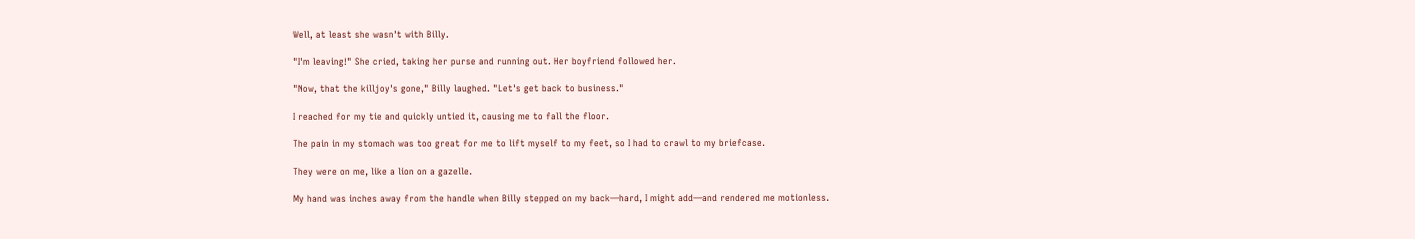Well, at least she wasn't with Billy.

"I'm leaving!" She cried, taking her purse and running out. Her boyfriend followed her.

"Now, that the killjoy's gone," Billy laughed. "Let's get back to business."

I reached for my tie and quickly untied it, causing me to fall the floor.

The pain in my stomach was too great for me to lift myself to my feet, so I had to crawl to my briefcase.

They were on me, like a lion on a gazelle.

My hand was inches away from the handle when Billy stepped on my back—hard, I might add—and rendered me motionless.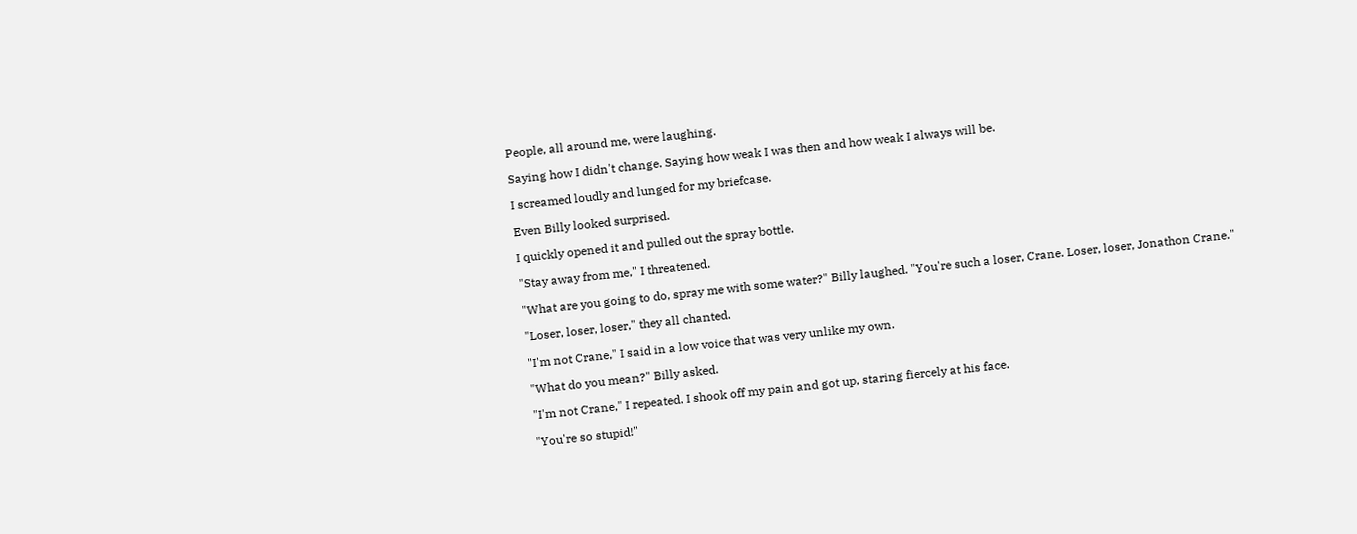People, all around me, were laughing.

Saying how I didn't change. Saying how weak I was then and how weak I always will be.

I screamed loudly and lunged for my briefcase.

Even Billy looked surprised.

I quickly opened it and pulled out the spray bottle.

"Stay away from me," I threatened.

"What are you going to do, spray me with some water?" Billy laughed. "You're such a loser, Crane. Loser, loser, Jonathon Crane."

"Loser, loser, loser," they all chanted.

"I'm not Crane," I said in a low voice that was very unlike my own.

"What do you mean?" Billy asked.

"I'm not Crane," I repeated. I shook off my pain and got up, staring fiercely at his face.

"You're so stupid!"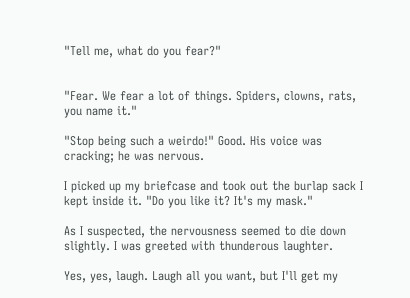"Tell me, what do you fear?"


"Fear. We fear a lot of things. Spiders, clowns, rats, you name it."

"Stop being such a weirdo!" Good. His voice was cracking; he was nervous.

I picked up my briefcase and took out the burlap sack I kept inside it. "Do you like it? It's my mask."

As I suspected, the nervousness seemed to die down slightly. I was greeted with thunderous laughter.

Yes, yes, laugh. Laugh all you want, but I'll get my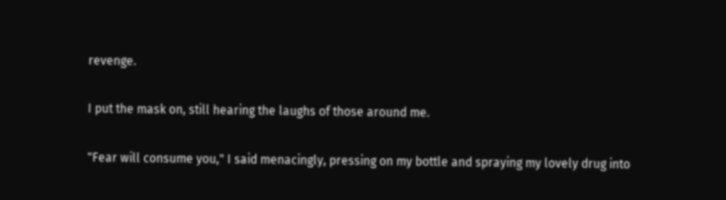revenge.

I put the mask on, still hearing the laughs of those around me.

"Fear will consume you," I said menacingly, pressing on my bottle and spraying my lovely drug into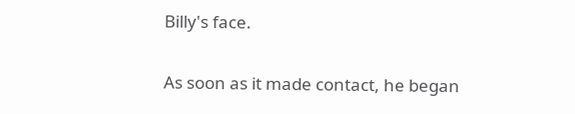Billy's face.

As soon as it made contact, he began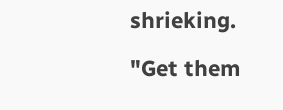shrieking.

"Get them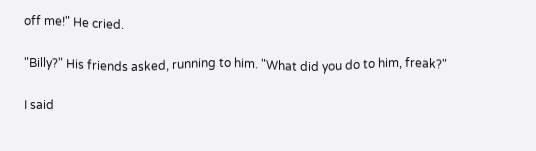off me!" He cried.

"Billy?" His friends asked, running to him. "What did you do to him, freak?"

I said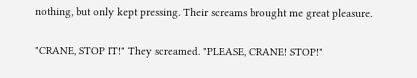nothing, but only kept pressing. Their screams brought me great pleasure.

"CRANE, STOP IT!" They screamed. "PLEASE, CRANE! STOP!"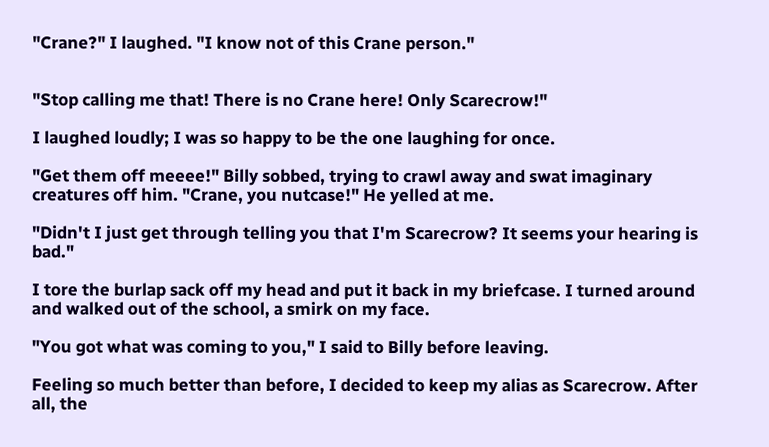"Crane?" I laughed. "I know not of this Crane person."


"Stop calling me that! There is no Crane here! Only Scarecrow!"

I laughed loudly; I was so happy to be the one laughing for once.

"Get them off meeee!" Billy sobbed, trying to crawl away and swat imaginary creatures off him. "Crane, you nutcase!" He yelled at me.

"Didn't I just get through telling you that I'm Scarecrow? It seems your hearing is bad."

I tore the burlap sack off my head and put it back in my briefcase. I turned around and walked out of the school, a smirk on my face.

"You got what was coming to you," I said to Billy before leaving.

Feeling so much better than before, I decided to keep my alias as Scarecrow. After all, the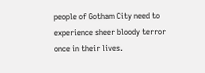people of Gotham City need to experience sheer bloody terror once in their lives.